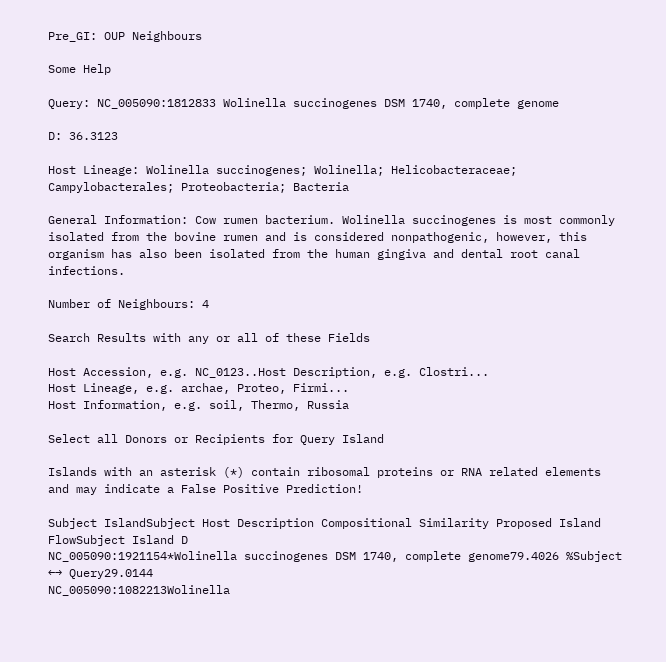Pre_GI: OUP Neighbours

Some Help

Query: NC_005090:1812833 Wolinella succinogenes DSM 1740, complete genome

D: 36.3123

Host Lineage: Wolinella succinogenes; Wolinella; Helicobacteraceae; Campylobacterales; Proteobacteria; Bacteria

General Information: Cow rumen bacterium. Wolinella succinogenes is most commonly isolated from the bovine rumen and is considered nonpathogenic, however, this organism has also been isolated from the human gingiva and dental root canal infections.

Number of Neighbours: 4

Search Results with any or all of these Fields

Host Accession, e.g. NC_0123..Host Description, e.g. Clostri...
Host Lineage, e.g. archae, Proteo, Firmi...
Host Information, e.g. soil, Thermo, Russia

Select all Donors or Recipients for Query Island

Islands with an asterisk (*) contain ribosomal proteins or RNA related elements and may indicate a False Positive Prediction!

Subject IslandSubject Host Description Compositional Similarity Proposed Island FlowSubject Island D
NC_005090:1921154*Wolinella succinogenes DSM 1740, complete genome79.4026 %Subject ←→ Query29.0144
NC_005090:1082213Wolinella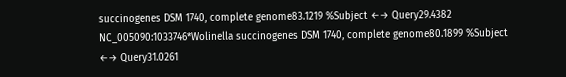succinogenes DSM 1740, complete genome83.1219 %Subject ←→ Query29.4382
NC_005090:1033746*Wolinella succinogenes DSM 1740, complete genome80.1899 %Subject ←→ Query31.0261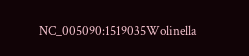NC_005090:1519035Wolinella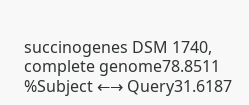succinogenes DSM 1740, complete genome78.8511 %Subject ←→ Query31.6187